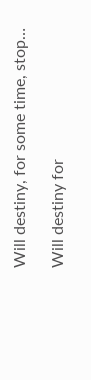Will destiny, for some time, stop…

Will destiny for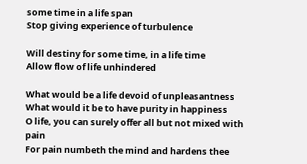some time in a life span
Stop giving experience of turbulence

Will destiny for some time, in a life time
Allow flow of life unhindered

What would be a life devoid of unpleasantness
What would it be to have purity in happiness
O life, you can surely offer all but not mixed with pain
For pain numbeth the mind and hardens thee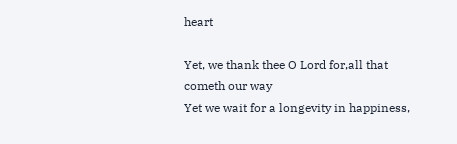heart

Yet, we thank thee O Lord for,all that cometh our way
Yet we wait for a longevity in happiness,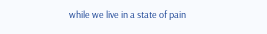while we live in a state of pain